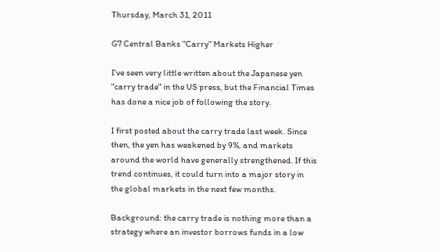Thursday, March 31, 2011

G7 Central Banks "Carry" Markets Higher

I've seen very little written about the Japanese yen "carry trade" in the US press, but the Financial Times has done a nice job of following the story.

I first posted about the carry trade last week. Since then, the yen has weakened by 9%, and markets around the world have generally strengthened. If this trend continues, it could turn into a major story in the global markets in the next few months.

Background: the carry trade is nothing more than a strategy where an investor borrows funds in a low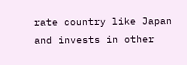rate country like Japan and invests in other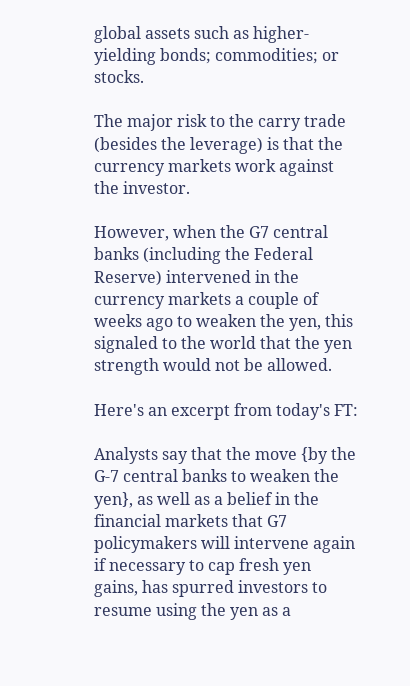global assets such as higher-yielding bonds; commodities; or stocks.

The major risk to the carry trade (besides the leverage) is that the currency markets work against the investor.

However, when the G7 central banks (including the Federal Reserve) intervened in the currency markets a couple of weeks ago to weaken the yen, this signaled to the world that the yen strength would not be allowed.

Here's an excerpt from today's FT:

Analysts say that the move {by the G-7 central banks to weaken the yen}, as well as a belief in the financial markets that G7 policymakers will intervene again if necessary to cap fresh yen gains, has spurred investors to resume using the yen as a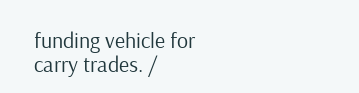funding vehicle for carry trades. /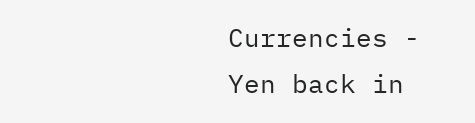Currencies - Yen back in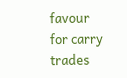favour for carry trades